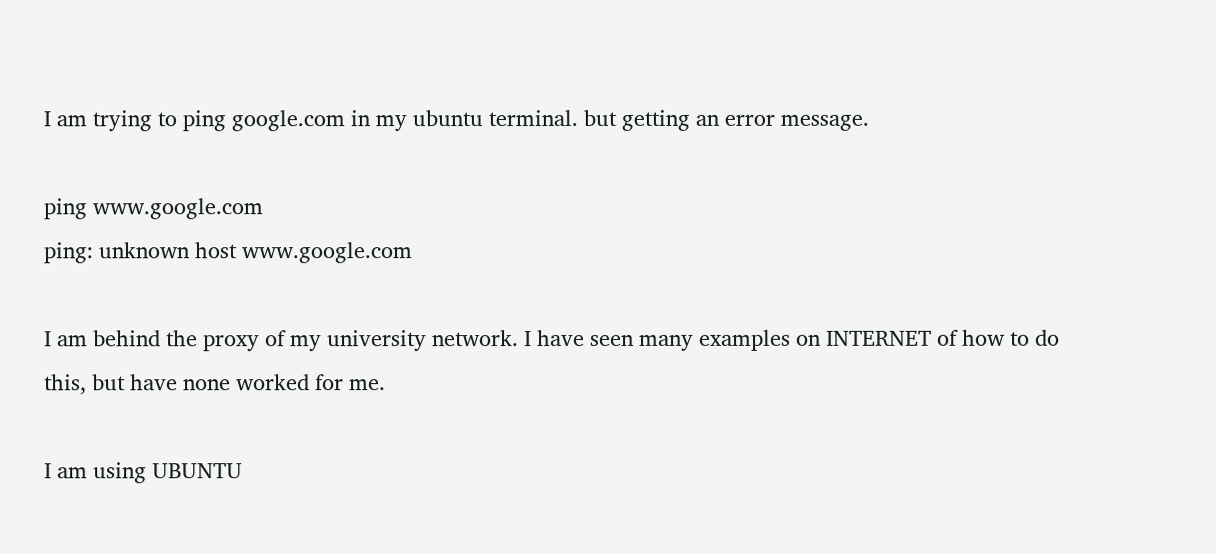I am trying to ping google.com in my ubuntu terminal. but getting an error message.

ping www.google.com
ping: unknown host www.google.com

I am behind the proxy of my university network. I have seen many examples on INTERNET of how to do this, but have none worked for me.

I am using UBUNTU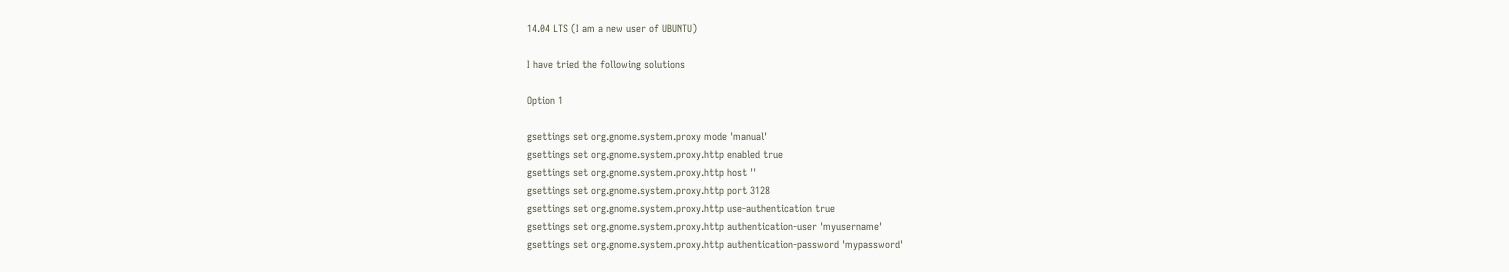14.04 LTS (I am a new user of UBUNTU)

I have tried the following solutions

Option 1

gsettings set org.gnome.system.proxy mode 'manual'
gsettings set org.gnome.system.proxy.http enabled true
gsettings set org.gnome.system.proxy.http host ''
gsettings set org.gnome.system.proxy.http port 3128
gsettings set org.gnome.system.proxy.http use-authentication true
gsettings set org.gnome.system.proxy.http authentication-user 'myusername'
gsettings set org.gnome.system.proxy.http authentication-password 'mypassword'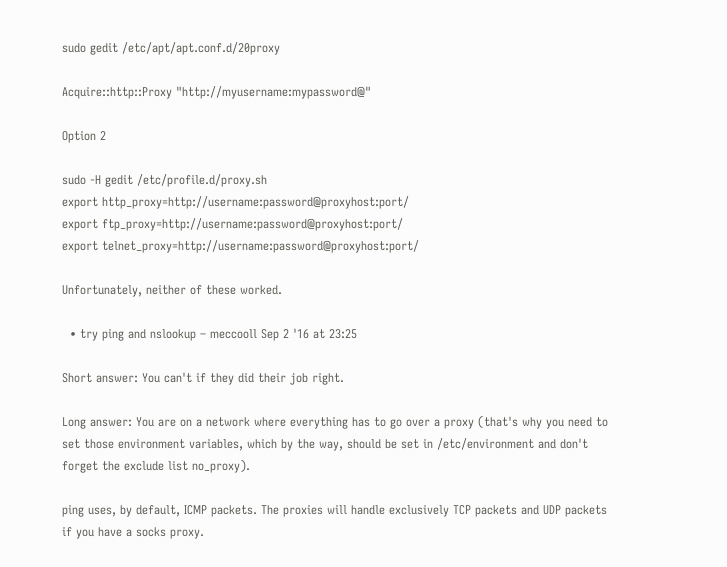sudo gedit /etc/apt/apt.conf.d/20proxy

Acquire::http::Proxy "http://myusername:mypassword@"

Option 2

sudo -H gedit /etc/profile.d/proxy.sh
export http_proxy=http://username:password@proxyhost:port/
export ftp_proxy=http://username:password@proxyhost:port/
export telnet_proxy=http://username:password@proxyhost:port/

Unfortunately, neither of these worked.

  • try ping and nslookup – meccooll Sep 2 '16 at 23:25

Short answer: You can't if they did their job right.

Long answer: You are on a network where everything has to go over a proxy (that's why you need to set those environment variables, which by the way, should be set in /etc/environment and don't forget the exclude list no_proxy).

ping uses, by default, ICMP packets. The proxies will handle exclusively TCP packets and UDP packets if you have a socks proxy.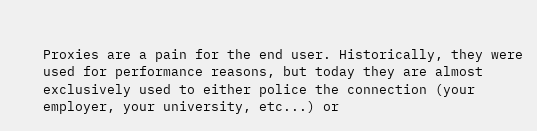Proxies are a pain for the end user. Historically, they were used for performance reasons, but today they are almost exclusively used to either police the connection (your employer, your university, etc...) or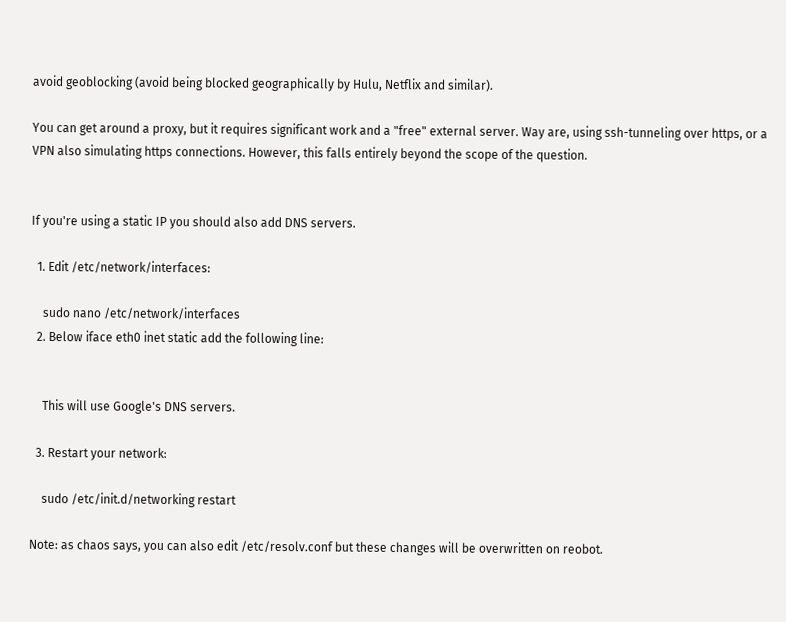avoid geoblocking (avoid being blocked geographically by Hulu, Netflix and similar).

You can get around a proxy, but it requires significant work and a "free" external server. Way are, using ssh-tunneling over https, or a VPN also simulating https connections. However, this falls entirely beyond the scope of the question.


If you're using a static IP you should also add DNS servers.

  1. Edit /etc/network/interfaces:

    sudo nano /etc/network/interfaces
  2. Below iface eth0 inet static add the following line:


    This will use Google's DNS servers.

  3. Restart your network:

    sudo /etc/init.d/networking restart

Note: as chaos says, you can also edit /etc/resolv.conf but these changes will be overwritten on reobot.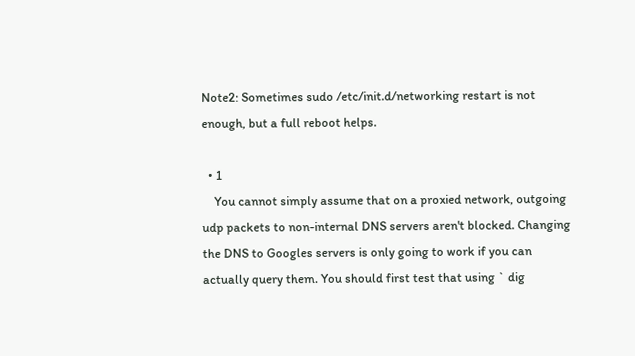Note2: Sometimes sudo /etc/init.d/networking restart is not enough, but a full reboot helps.

  • 1
    You cannot simply assume that on a proxied network, outgoing udp packets to non-internal DNS servers aren't blocked. Changing the DNS to Googles servers is only going to work if you can actually query them. You should first test that using ` dig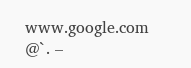www.google.com @`. –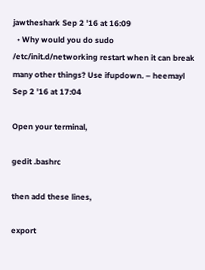jawtheshark Sep 2 '16 at 16:09
  • Why would you do sudo /etc/init.d/networking restart when it can break many other things? Use ifupdown. – heemayl Sep 2 '16 at 17:04

Open your terminal,

gedit .bashrc

then add these lines,

export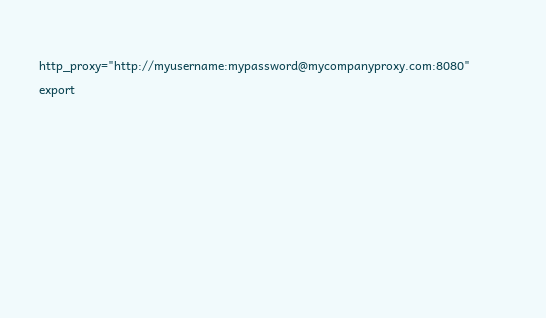http_proxy="http://myusername:mypassword@mycompanyproxy.com:8080"
export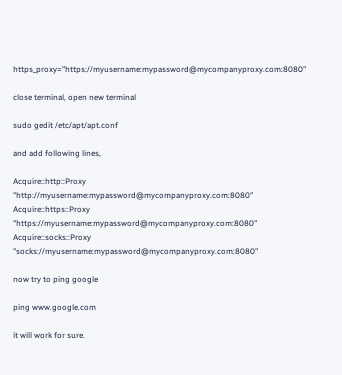https_proxy="https://myusername:mypassword@mycompanyproxy.com:8080"

close terminal, open new terminal

sudo gedit /etc/apt/apt.conf

and add following lines,

Acquire::http::Proxy "http://myusername:mypassword@mycompanyproxy.com:8080"
Acquire::https::Proxy "https://myusername:mypassword@mycompanyproxy.com:8080"
Acquire::socks::Proxy "socks://myusername:mypassword@mycompanyproxy.com:8080"

now try to ping google

ping www.google.com

it will work for sure.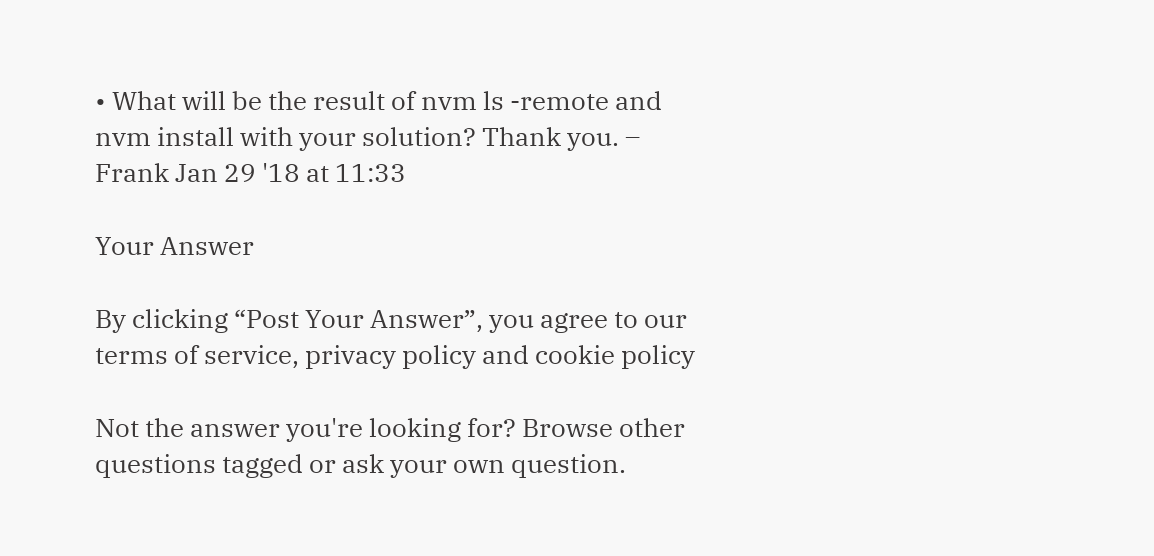• What will be the result of nvm ls -remote and nvm install with your solution? Thank you. – Frank Jan 29 '18 at 11:33

Your Answer

By clicking “Post Your Answer”, you agree to our terms of service, privacy policy and cookie policy

Not the answer you're looking for? Browse other questions tagged or ask your own question.